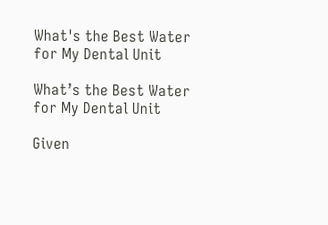What's the Best Water for My Dental Unit

What’s the Best Water for My Dental Unit

Given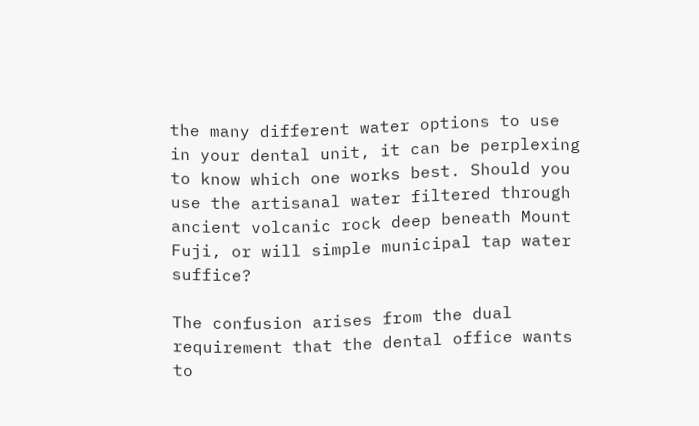the many different water options to use in your dental unit, it can be perplexing to know which one works best. Should you use the artisanal water filtered through ancient volcanic rock deep beneath Mount Fuji, or will simple municipal tap water suffice?

The confusion arises from the dual requirement that the dental office wants to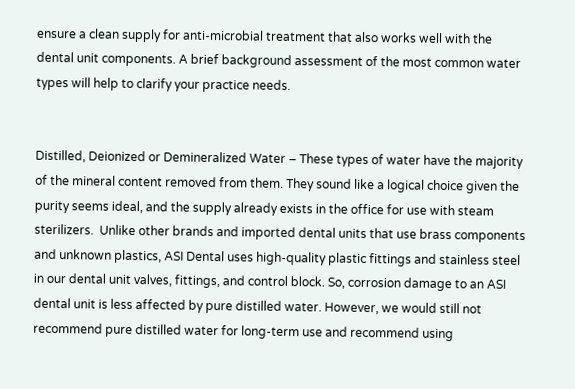ensure a clean supply for anti-microbial treatment that also works well with the dental unit components. A brief background assessment of the most common water types will help to clarify your practice needs.


Distilled, Deionized or Demineralized Water – These types of water have the majority of the mineral content removed from them. They sound like a logical choice given the purity seems ideal, and the supply already exists in the office for use with steam sterilizers.  Unlike other brands and imported dental units that use brass components and unknown plastics, ASI Dental uses high-quality plastic fittings and stainless steel in our dental unit valves, fittings, and control block. So, corrosion damage to an ASI dental unit is less affected by pure distilled water. However, we would still not recommend pure distilled water for long-term use and recommend using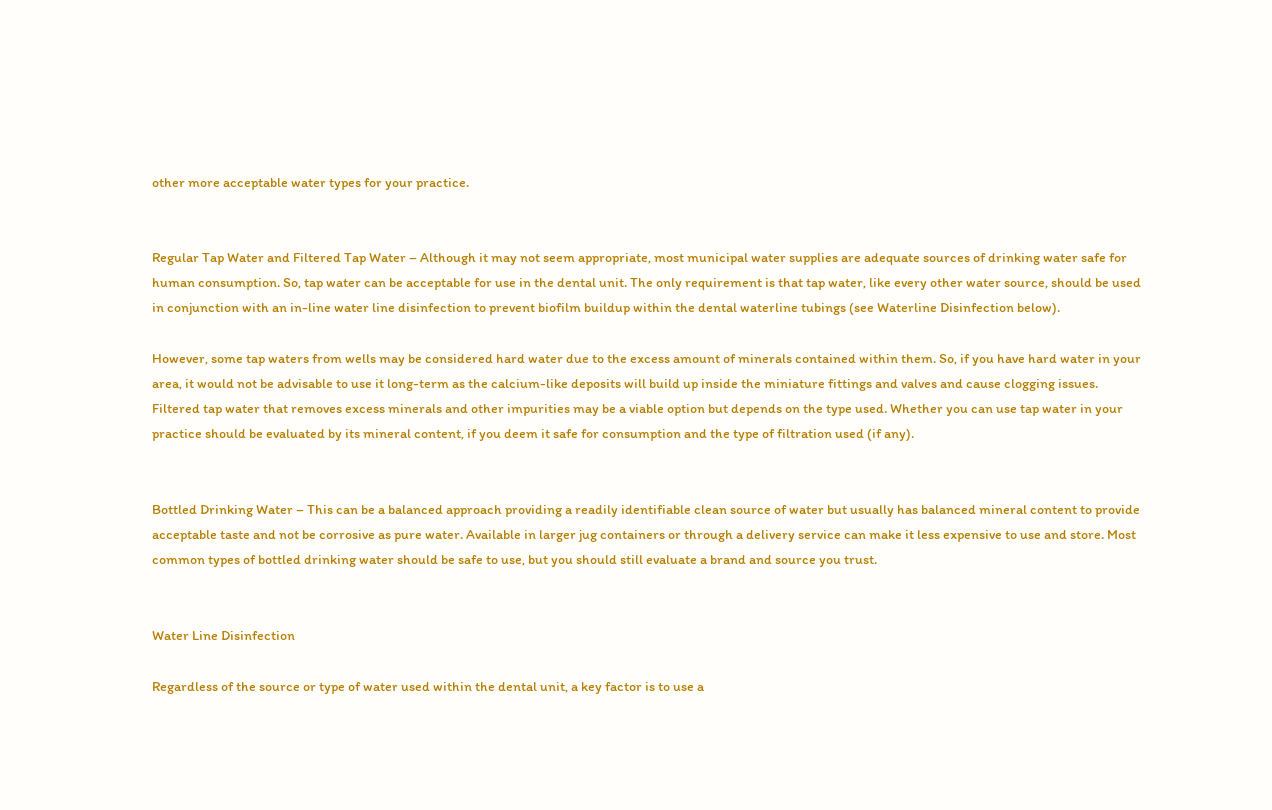other more acceptable water types for your practice.


Regular Tap Water and Filtered Tap Water – Although it may not seem appropriate, most municipal water supplies are adequate sources of drinking water safe for human consumption. So, tap water can be acceptable for use in the dental unit. The only requirement is that tap water, like every other water source, should be used in conjunction with an in-line water line disinfection to prevent biofilm buildup within the dental waterline tubings (see Waterline Disinfection below).

However, some tap waters from wells may be considered hard water due to the excess amount of minerals contained within them. So, if you have hard water in your area, it would not be advisable to use it long-term as the calcium-like deposits will build up inside the miniature fittings and valves and cause clogging issues. Filtered tap water that removes excess minerals and other impurities may be a viable option but depends on the type used. Whether you can use tap water in your practice should be evaluated by its mineral content, if you deem it safe for consumption and the type of filtration used (if any).


Bottled Drinking Water – This can be a balanced approach providing a readily identifiable clean source of water but usually has balanced mineral content to provide acceptable taste and not be corrosive as pure water. Available in larger jug containers or through a delivery service can make it less expensive to use and store. Most common types of bottled drinking water should be safe to use, but you should still evaluate a brand and source you trust.


Water Line Disinfection

Regardless of the source or type of water used within the dental unit, a key factor is to use a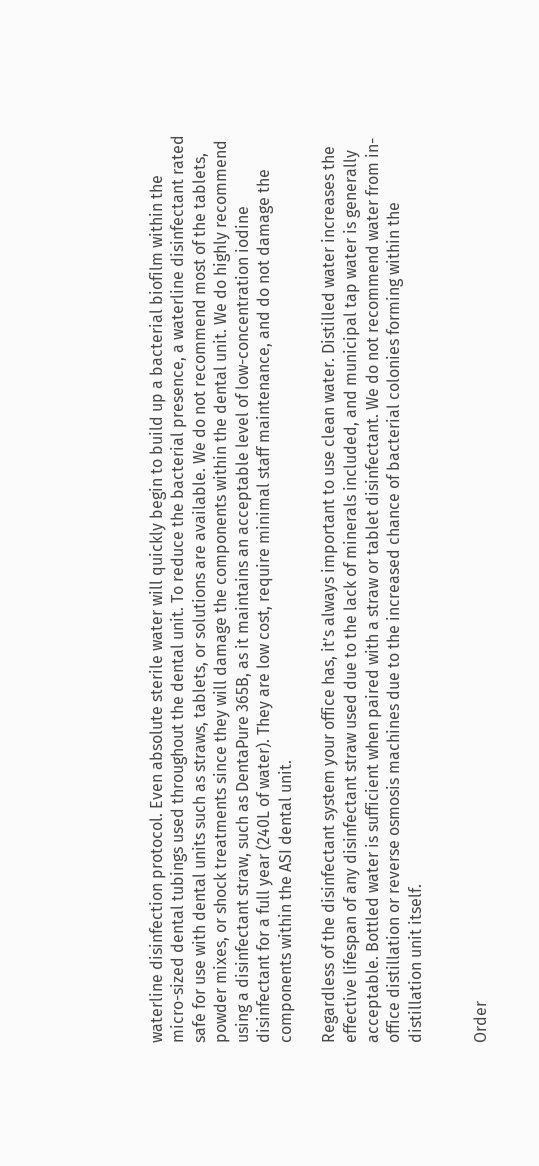waterline disinfection protocol. Even absolute sterile water will quickly begin to build up a bacterial biofilm within the micro-sized dental tubings used throughout the dental unit. To reduce the bacterial presence, a waterline disinfectant rated safe for use with dental units such as straws, tablets, or solutions are available. We do not recommend most of the tablets, powder mixes, or shock treatments since they will damage the components within the dental unit. We do highly recommend using a disinfectant straw, such as DentaPure 365B, as it maintains an acceptable level of low-concentration iodine disinfectant for a full year (240L of water). They are low cost, require minimal staff maintenance, and do not damage the components within the ASI dental unit.

Regardless of the disinfectant system your office has, it’s always important to use clean water. Distilled water increases the effective lifespan of any disinfectant straw used due to the lack of minerals included, and municipal tap water is generally acceptable. Bottled water is sufficient when paired with a straw or tablet disinfectant. We do not recommend water from in-office distillation or reverse osmosis machines due to the increased chance of bacterial colonies forming within the distillation unit itself.


Order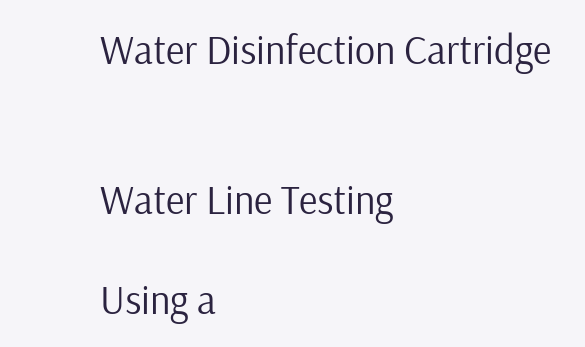Water Disinfection Cartridge


Water Line Testing

Using a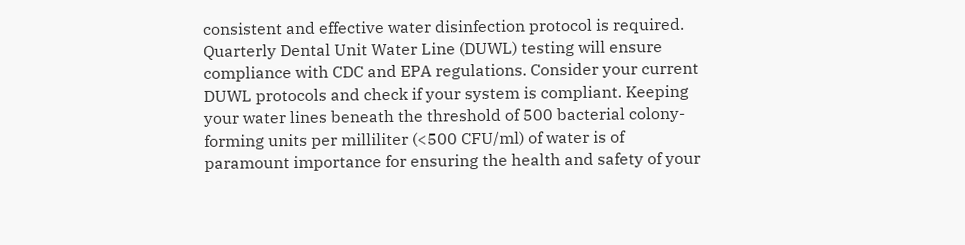consistent and effective water disinfection protocol is required.  Quarterly Dental Unit Water Line (DUWL) testing will ensure compliance with CDC and EPA regulations. Consider your current DUWL protocols and check if your system is compliant. Keeping your water lines beneath the threshold of 500 bacterial colony-forming units per milliliter (<500 CFU/ml) of water is of paramount importance for ensuring the health and safety of your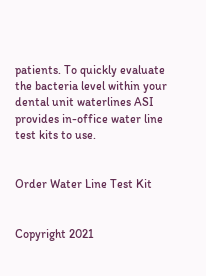patients. To quickly evaluate the bacteria level within your dental unit waterlines ASI provides in-office water line test kits to use.


Order Water Line Test Kit


Copyright 2021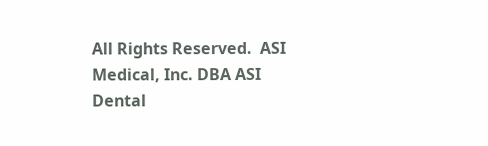All Rights Reserved.  ASI Medical, Inc. DBA ASI Dental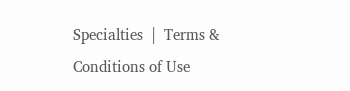Specialties  |  Terms & Conditions of Use